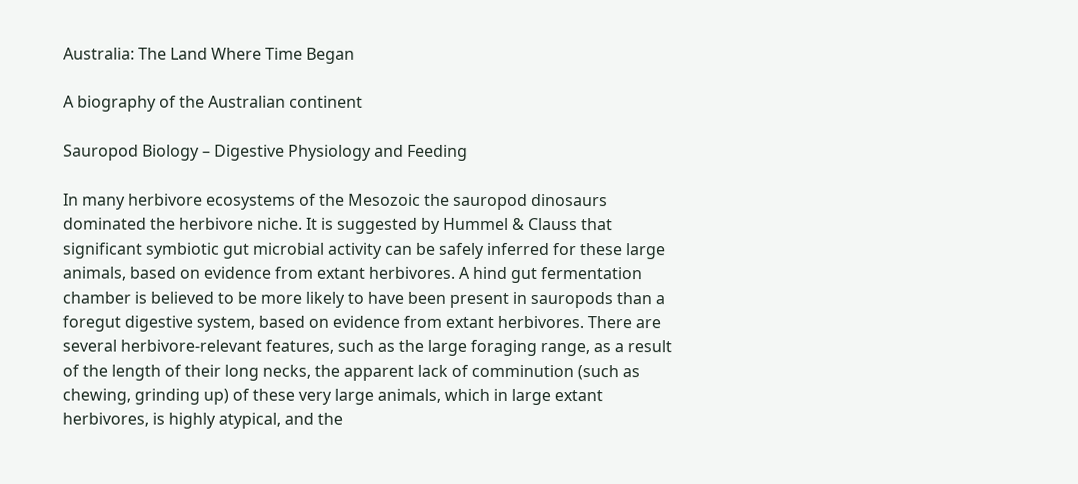Australia: The Land Where Time Began

A biography of the Australian continent

Sauropod Biology – Digestive Physiology and Feeding

In many herbivore ecosystems of the Mesozoic the sauropod dinosaurs dominated the herbivore niche. It is suggested by Hummel & Clauss that significant symbiotic gut microbial activity can be safely inferred for these large animals, based on evidence from extant herbivores. A hind gut fermentation chamber is believed to be more likely to have been present in sauropods than a foregut digestive system, based on evidence from extant herbivores. There are several herbivore-relevant features, such as the large foraging range, as a result of the length of their long necks, the apparent lack of comminution (such as chewing, grinding up) of these very large animals, which in large extant herbivores, is highly atypical, and the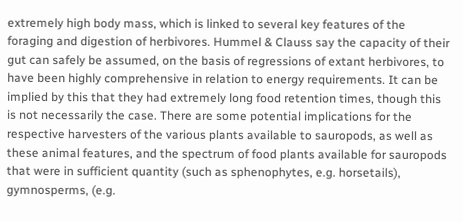extremely high body mass, which is linked to several key features of the foraging and digestion of herbivores. Hummel & Clauss say the capacity of their gut can safely be assumed, on the basis of regressions of extant herbivores, to have been highly comprehensive in relation to energy requirements. It can be implied by this that they had extremely long food retention times, though this is not necessarily the case. There are some potential implications for the respective harvesters of the various plants available to sauropods, as well as these animal features, and the spectrum of food plants available for sauropods that were in sufficient quantity (such as sphenophytes, e.g. horsetails), gymnosperms, (e.g.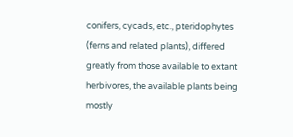conifers, cycads, etc., pteridophytes (ferns and related plants), differed greatly from those available to extant herbivores, the available plants being mostly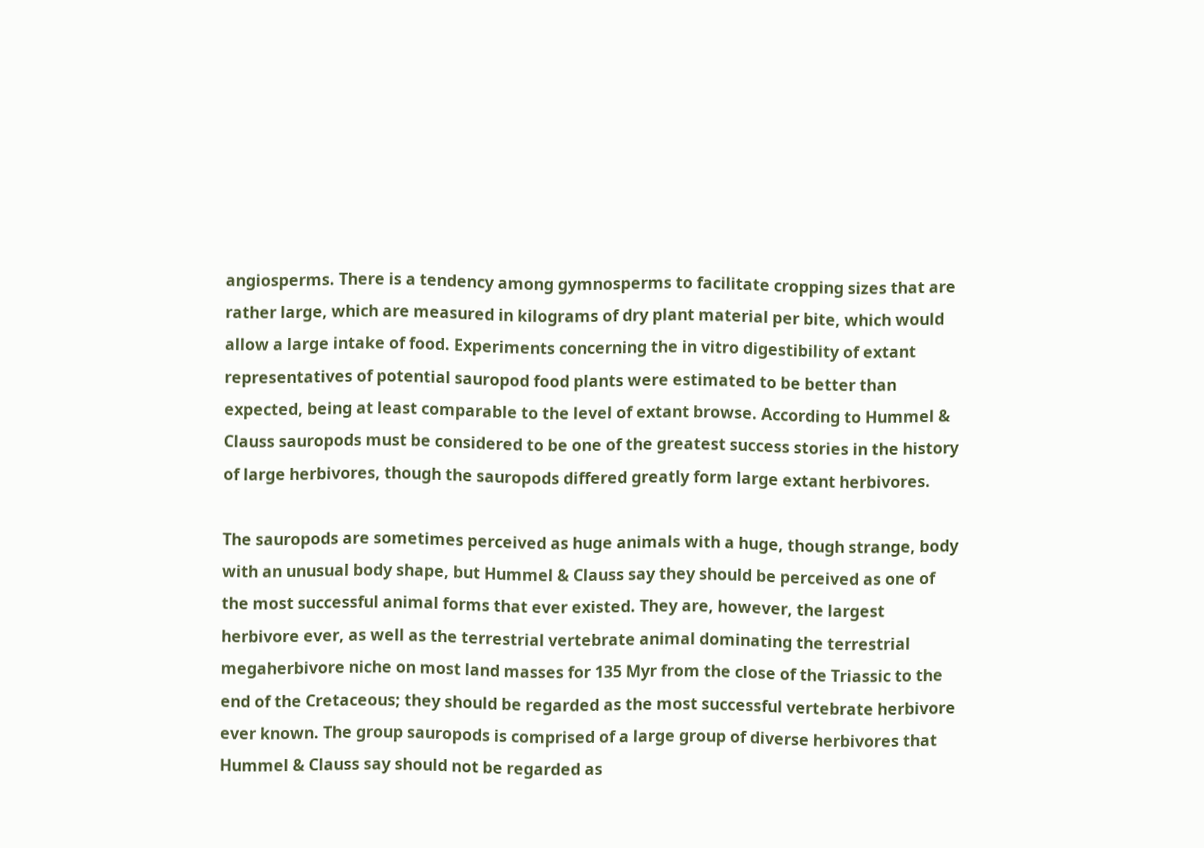angiosperms. There is a tendency among gymnosperms to facilitate cropping sizes that are rather large, which are measured in kilograms of dry plant material per bite, which would allow a large intake of food. Experiments concerning the in vitro digestibility of extant representatives of potential sauropod food plants were estimated to be better than expected, being at least comparable to the level of extant browse. According to Hummel & Clauss sauropods must be considered to be one of the greatest success stories in the history of large herbivores, though the sauropods differed greatly form large extant herbivores.

The sauropods are sometimes perceived as huge animals with a huge, though strange, body with an unusual body shape, but Hummel & Clauss say they should be perceived as one of the most successful animal forms that ever existed. They are, however, the largest herbivore ever, as well as the terrestrial vertebrate animal dominating the terrestrial megaherbivore niche on most land masses for 135 Myr from the close of the Triassic to the end of the Cretaceous; they should be regarded as the most successful vertebrate herbivore ever known. The group sauropods is comprised of a large group of diverse herbivores that Hummel & Clauss say should not be regarded as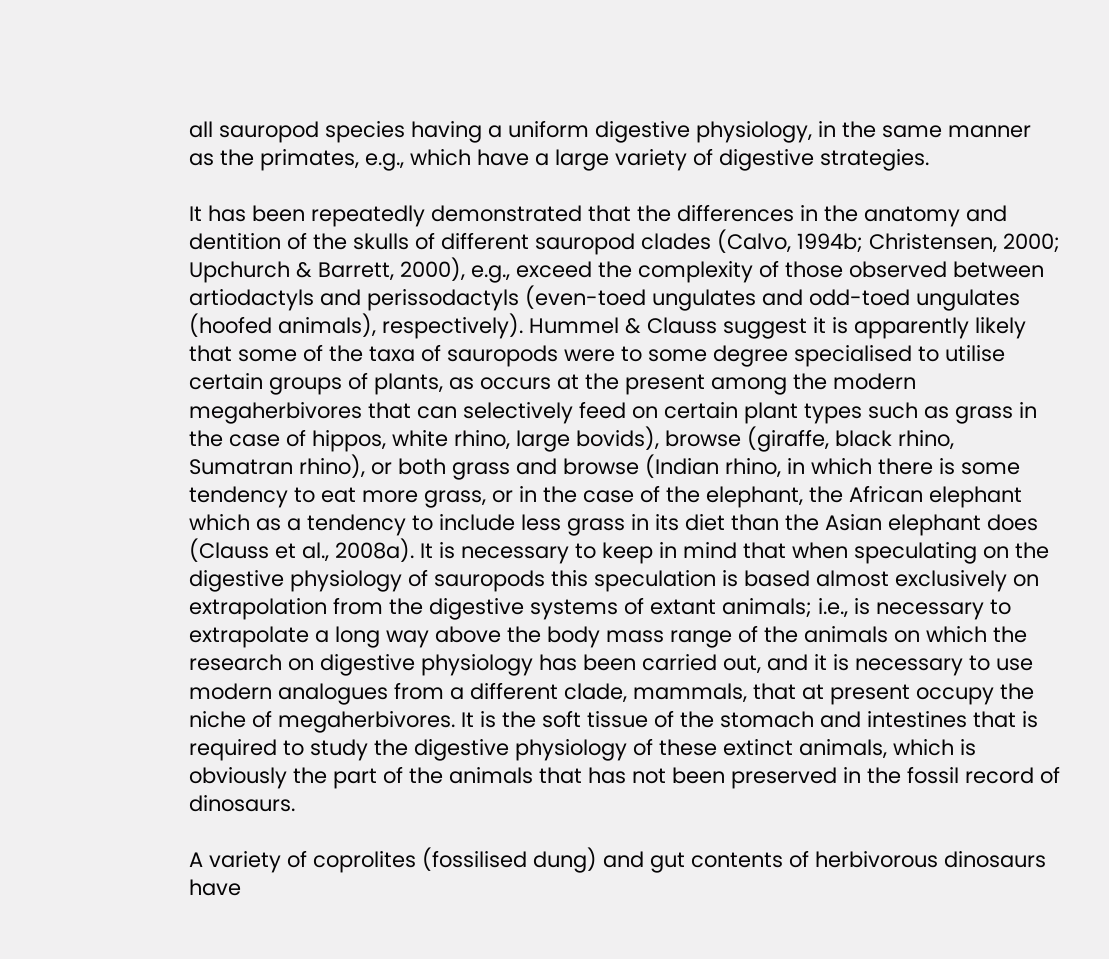all sauropod species having a uniform digestive physiology, in the same manner as the primates, e.g., which have a large variety of digestive strategies.

It has been repeatedly demonstrated that the differences in the anatomy and dentition of the skulls of different sauropod clades (Calvo, 1994b; Christensen, 2000; Upchurch & Barrett, 2000), e.g., exceed the complexity of those observed between artiodactyls and perissodactyls (even-toed ungulates and odd-toed ungulates (hoofed animals), respectively). Hummel & Clauss suggest it is apparently likely that some of the taxa of sauropods were to some degree specialised to utilise certain groups of plants, as occurs at the present among the modern megaherbivores that can selectively feed on certain plant types such as grass in the case of hippos, white rhino, large bovids), browse (giraffe, black rhino, Sumatran rhino), or both grass and browse (Indian rhino, in which there is some tendency to eat more grass, or in the case of the elephant, the African elephant which as a tendency to include less grass in its diet than the Asian elephant does (Clauss et al., 2008a). It is necessary to keep in mind that when speculating on the digestive physiology of sauropods this speculation is based almost exclusively on extrapolation from the digestive systems of extant animals; i.e., is necessary to extrapolate a long way above the body mass range of the animals on which the research on digestive physiology has been carried out, and it is necessary to use modern analogues from a different clade, mammals, that at present occupy the niche of megaherbivores. It is the soft tissue of the stomach and intestines that is required to study the digestive physiology of these extinct animals, which is obviously the part of the animals that has not been preserved in the fossil record of dinosaurs.

A variety of coprolites (fossilised dung) and gut contents of herbivorous dinosaurs have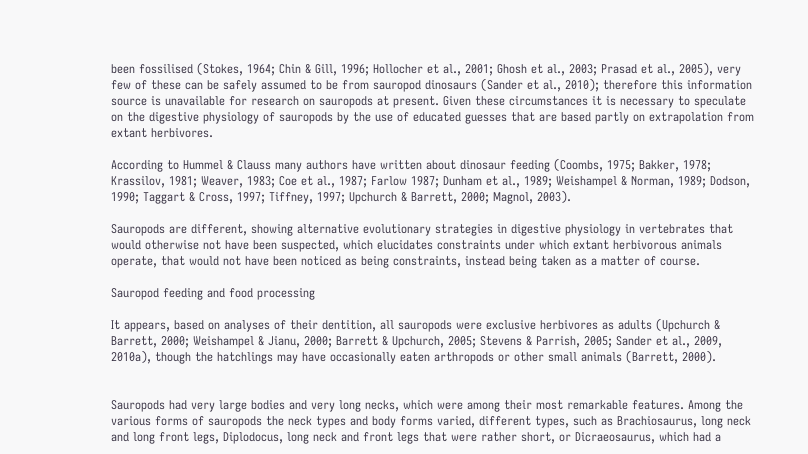been fossilised (Stokes, 1964; Chin & Gill, 1996; Hollocher et al., 2001; Ghosh et al., 2003; Prasad et al., 2005), very few of these can be safely assumed to be from sauropod dinosaurs (Sander et al., 2010); therefore this information source is unavailable for research on sauropods at present. Given these circumstances it is necessary to speculate on the digestive physiology of sauropods by the use of educated guesses that are based partly on extrapolation from extant herbivores.

According to Hummel & Clauss many authors have written about dinosaur feeding (Coombs, 1975; Bakker, 1978; Krassilov, 1981; Weaver, 1983; Coe et al., 1987; Farlow 1987; Dunham et al., 1989; Weishampel & Norman, 1989; Dodson, 1990; Taggart & Cross, 1997; Tiffney, 1997; Upchurch & Barrett, 2000; Magnol, 2003).

Sauropods are different, showing alternative evolutionary strategies in digestive physiology in vertebrates that would otherwise not have been suspected, which elucidates constraints under which extant herbivorous animals operate, that would not have been noticed as being constraints, instead being taken as a matter of course.

Sauropod feeding and food processing

It appears, based on analyses of their dentition, all sauropods were exclusive herbivores as adults (Upchurch & Barrett, 2000; Weishampel & Jianu, 2000; Barrett & Upchurch, 2005; Stevens & Parrish, 2005; Sander et al., 2009, 2010a), though the hatchlings may have occasionally eaten arthropods or other small animals (Barrett, 2000).


Sauropods had very large bodies and very long necks, which were among their most remarkable features. Among the various forms of sauropods the neck types and body forms varied, different types, such as Brachiosaurus, long neck and long front legs, Diplodocus, long neck and front legs that were rather short, or Dicraeosaurus, which had a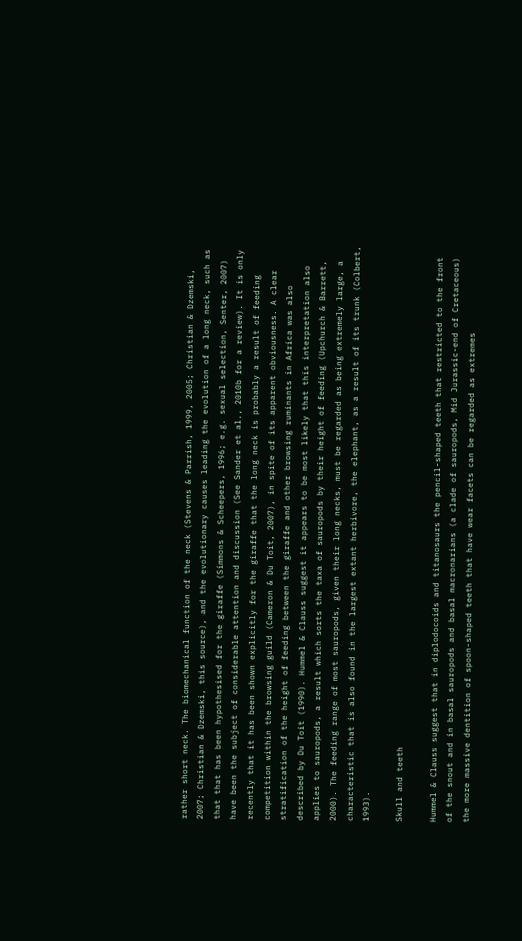rather short neck. The biomechanical function of the neck (Stevens & Parrish, 1999, 2005; Christian & Dzemski, 2007; Christian & Dzemski, this source), and the evolutionary causes leading the evolution of a long neck, such as that that has been hypothesised for the giraffe (Simmons & Scheepers, 1996; e.g. sexual selection, Senter, 2007) have been the subject of considerable attention and discussion (See Sander et al., 2010b for a review). It is only recently that it has been shown explicitly for the giraffe that the long neck is probably a result of feeding competition within the browsing guild (Cameron & Du Toit, 2007), in spite of its apparent obviousness. A clear stratification of the height of feeding between the giraffe and other browsing ruminants in Africa was also described by Du Toit (1990). Hummel & Clauss suggest it appears to be most likely that this interpretation also applies to sauropods, a result which sorts the taxa of sauropods by their height of feeding (Upchurch & Barrett, 2000). The feeding range of most sauropods, given their long necks, must be regarded as being extremely large, a characteristic that is also found in the largest extant herbivore, the elephant, as a result of its trunk (Colbert, 1993).

Skull and teeth

Hummel & Clauss suggest that in diplodocoids and titanosaurs the pencil-shaped teeth that restricted to the front of the snout and in basal sauropods and basal macronarians (a clade of sauropods, Mid Jurassic-end of Cretaceous) the more massive dentition of spoon-shaped teeth that have wear facets can be regarded as extremes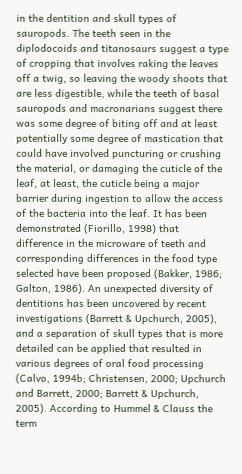in the dentition and skull types of sauropods. The teeth seen in the diplodocoids and titanosaurs suggest a type of cropping that involves raking the leaves off a twig, so leaving the woody shoots that are less digestible, while the teeth of basal sauropods and macronarians suggest there was some degree of biting off and at least potentially some degree of mastication that could have involved puncturing or crushing the material, or damaging the cuticle of the leaf, at least, the cuticle being a major barrier during ingestion to allow the access of the bacteria into the leaf. It has been demonstrated (Fiorillo, 1998) that difference in the microware of teeth and corresponding differences in the food type selected have been proposed (Bakker, 1986; Galton, 1986). An unexpected diversity of dentitions has been uncovered by recent investigations (Barrett & Upchurch, 2005), and a separation of skull types that is more detailed can be applied that resulted in various degrees of oral food processing (Calvo, 1994b; Christensen, 2000; Upchurch and Barrett, 2000; Barrett & Upchurch, 2005). According to Hummel & Clauss the term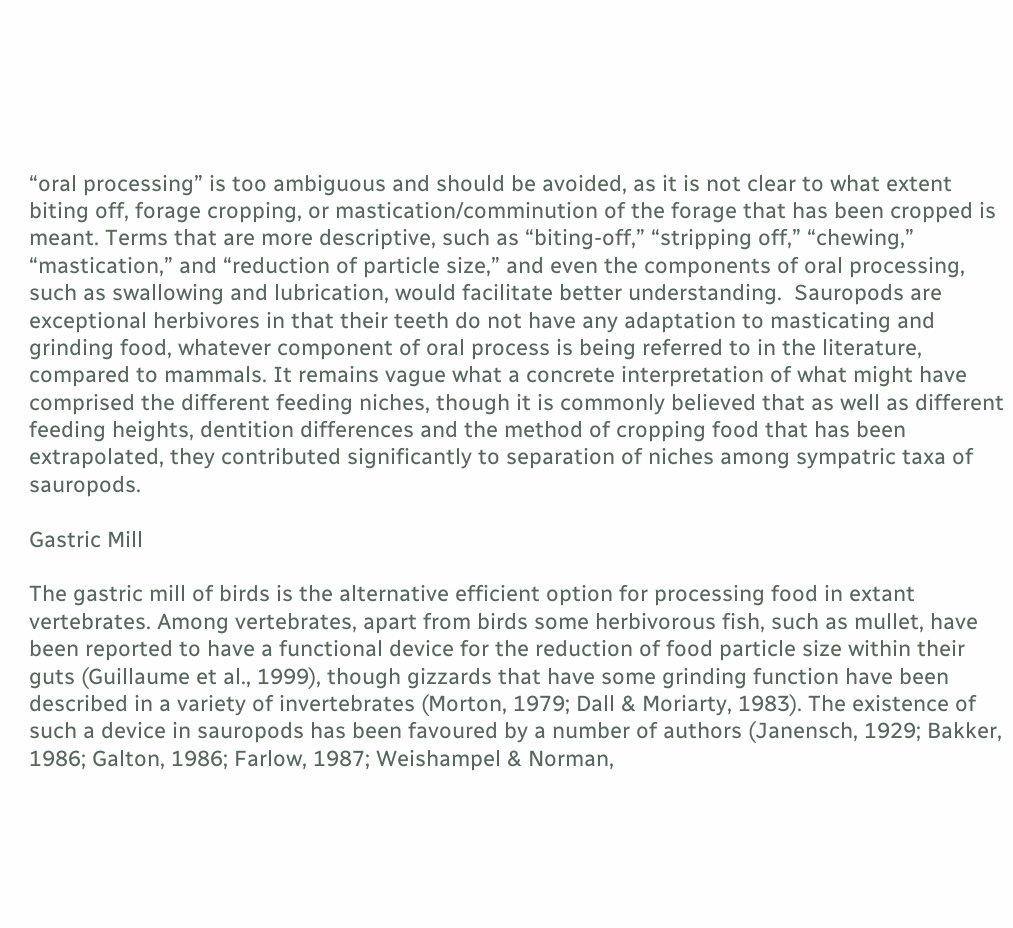“oral processing” is too ambiguous and should be avoided, as it is not clear to what extent biting off, forage cropping, or mastication/comminution of the forage that has been cropped is meant. Terms that are more descriptive, such as “biting-off,” “stripping off,” “chewing,” “mastication,” and “reduction of particle size,” and even the components of oral processing, such as swallowing and lubrication, would facilitate better understanding.  Sauropods are exceptional herbivores in that their teeth do not have any adaptation to masticating and grinding food, whatever component of oral process is being referred to in the literature, compared to mammals. It remains vague what a concrete interpretation of what might have comprised the different feeding niches, though it is commonly believed that as well as different feeding heights, dentition differences and the method of cropping food that has been extrapolated, they contributed significantly to separation of niches among sympatric taxa of sauropods.

Gastric Mill

The gastric mill of birds is the alternative efficient option for processing food in extant vertebrates. Among vertebrates, apart from birds some herbivorous fish, such as mullet, have been reported to have a functional device for the reduction of food particle size within their guts (Guillaume et al., 1999), though gizzards that have some grinding function have been described in a variety of invertebrates (Morton, 1979; Dall & Moriarty, 1983). The existence of such a device in sauropods has been favoured by a number of authors (Janensch, 1929; Bakker, 1986; Galton, 1986; Farlow, 1987; Weishampel & Norman,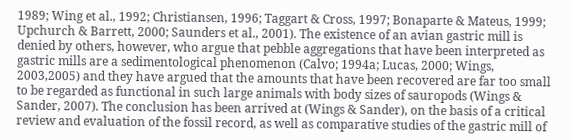1989; Wing et al., 1992; Christiansen, 1996; Taggart & Cross, 1997; Bonaparte & Mateus, 1999; Upchurch & Barrett, 2000; Saunders et al., 2001). The existence of an avian gastric mill is denied by others, however, who argue that pebble aggregations that have been interpreted as gastric mills are a sedimentological phenomenon (Calvo; 1994a; Lucas, 2000; Wings, 2003,2005) and they have argued that the amounts that have been recovered are far too small to be regarded as functional in such large animals with body sizes of sauropods (Wings & Sander, 2007). The conclusion has been arrived at (Wings & Sander), on the basis of a critical review and evaluation of the fossil record, as well as comparative studies of the gastric mill of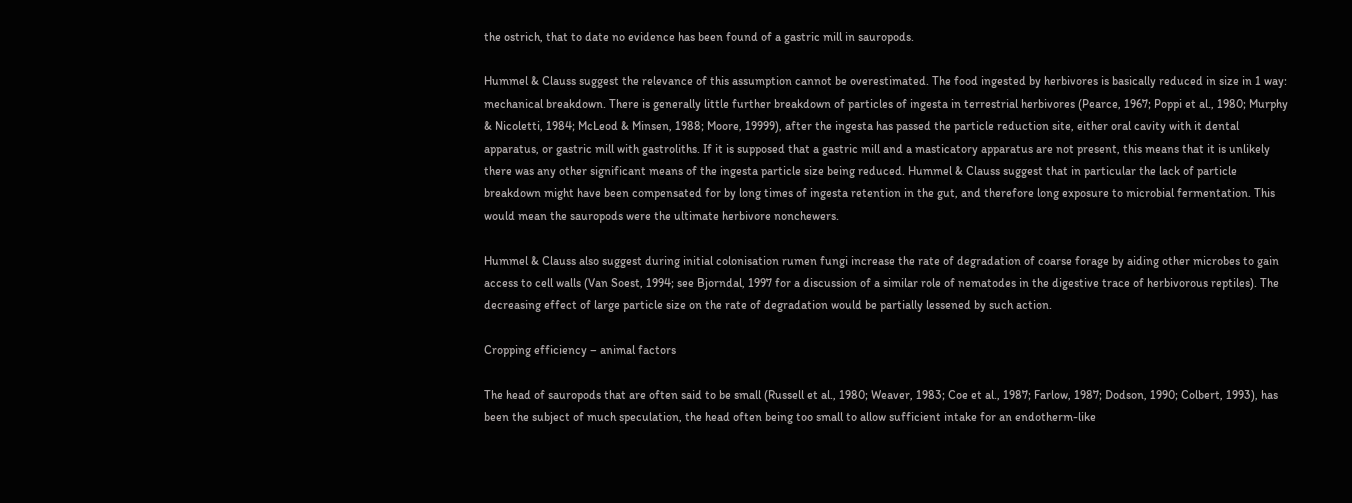the ostrich, that to date no evidence has been found of a gastric mill in sauropods.

Hummel & Clauss suggest the relevance of this assumption cannot be overestimated. The food ingested by herbivores is basically reduced in size in 1 way: mechanical breakdown. There is generally little further breakdown of particles of ingesta in terrestrial herbivores (Pearce, 1967; Poppi et al., 1980; Murphy & Nicoletti, 1984; McLeod & Minsen, 1988; Moore, 19999), after the ingesta has passed the particle reduction site, either oral cavity with it dental apparatus, or gastric mill with gastroliths. If it is supposed that a gastric mill and a masticatory apparatus are not present, this means that it is unlikely there was any other significant means of the ingesta particle size being reduced. Hummel & Clauss suggest that in particular the lack of particle breakdown might have been compensated for by long times of ingesta retention in the gut, and therefore long exposure to microbial fermentation. This would mean the sauropods were the ultimate herbivore nonchewers.

Hummel & Clauss also suggest during initial colonisation rumen fungi increase the rate of degradation of coarse forage by aiding other microbes to gain access to cell walls (Van Soest, 1994; see Bjorndal, 1997 for a discussion of a similar role of nematodes in the digestive trace of herbivorous reptiles). The decreasing effect of large particle size on the rate of degradation would be partially lessened by such action.

Cropping efficiency – animal factors

The head of sauropods that are often said to be small (Russell et al., 1980; Weaver, 1983; Coe et al., 1987; Farlow, 1987; Dodson, 1990; Colbert, 1993), has been the subject of much speculation, the head often being too small to allow sufficient intake for an endotherm-like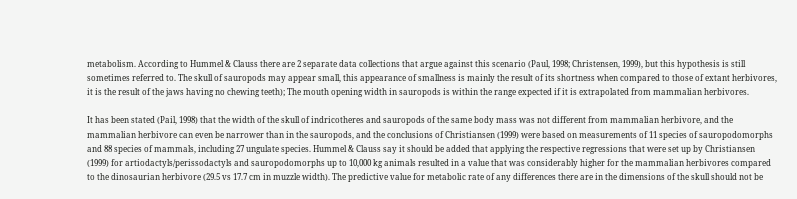metabolism. According to Hummel & Clauss there are 2 separate data collections that argue against this scenario (Paul, 1998; Christensen, 1999), but this hypothesis is still sometimes referred to. The skull of sauropods may appear small, this appearance of smallness is mainly the result of its shortness when compared to those of extant herbivores, it is the result of the jaws having no chewing teeth); The mouth opening width in sauropods is within the range expected if it is extrapolated from mammalian herbivores.

It has been stated (Pail, 1998) that the width of the skull of indricotheres and sauropods of the same body mass was not different from mammalian herbivore, and the mammalian herbivore can even be narrower than in the sauropods, and the conclusions of Christiansen (1999) were based on measurements of 11 species of sauropodomorphs and 88 species of mammals, including 27 ungulate species. Hummel & Clauss say it should be added that applying the respective regressions that were set up by Christiansen (1999) for artiodactyls/perissodactyls and sauropodomorphs up to 10,000 kg animals resulted in a value that was considerably higher for the mammalian herbivores compared to the dinosaurian herbivore (29.5 vs 17.7 cm in muzzle width). The predictive value for metabolic rate of any differences there are in the dimensions of the skull should not be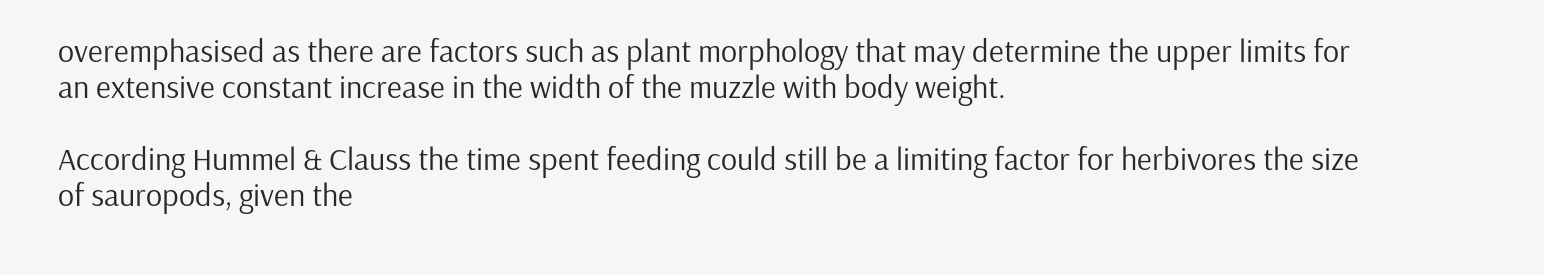overemphasised as there are factors such as plant morphology that may determine the upper limits for an extensive constant increase in the width of the muzzle with body weight.

According Hummel & Clauss the time spent feeding could still be a limiting factor for herbivores the size of sauropods, given the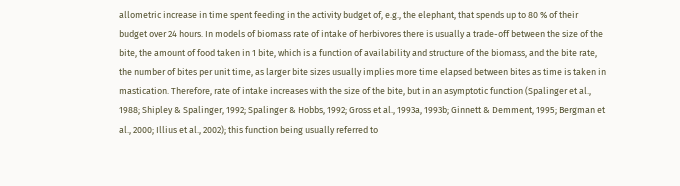allometric increase in time spent feeding in the activity budget of, e.g., the elephant, that spends up to 80 % of their budget over 24 hours. In models of biomass rate of intake of herbivores there is usually a trade-off between the size of the bite, the amount of food taken in 1 bite, which is a function of availability and structure of the biomass, and the bite rate, the number of bites per unit time, as larger bite sizes usually implies more time elapsed between bites as time is taken in mastication. Therefore, rate of intake increases with the size of the bite, but in an asymptotic function (Spalinger et al., 1988; Shipley & Spalinger, 1992; Spalinger & Hobbs, 1992; Gross et al., 1993a, 1993b; Ginnett & Demment, 1995; Bergman et al., 2000; Illius et al., 2002); this function being usually referred to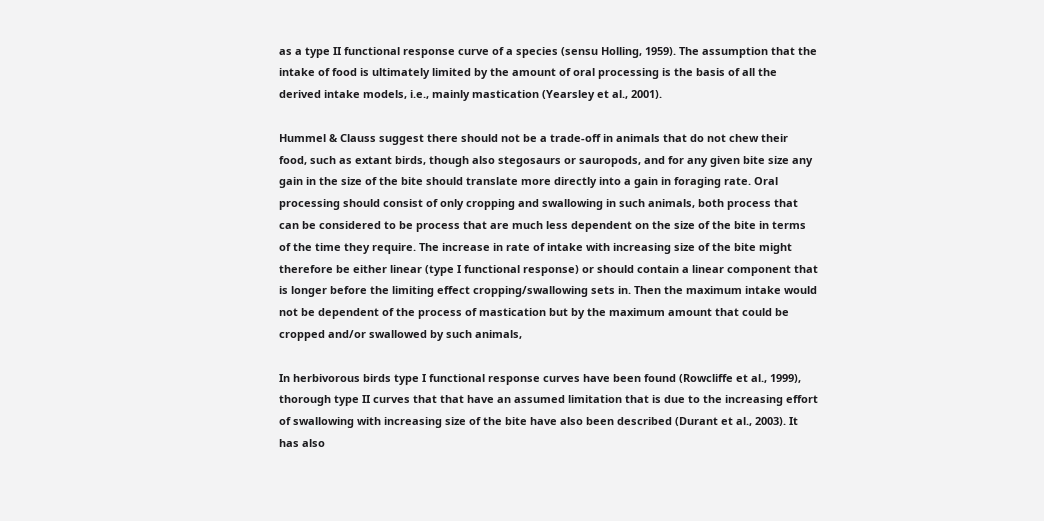as a type II functional response curve of a species (sensu Holling, 1959). The assumption that the intake of food is ultimately limited by the amount of oral processing is the basis of all the derived intake models, i.e., mainly mastication (Yearsley et al., 2001).

Hummel & Clauss suggest there should not be a trade-off in animals that do not chew their food, such as extant birds, though also stegosaurs or sauropods, and for any given bite size any gain in the size of the bite should translate more directly into a gain in foraging rate. Oral processing should consist of only cropping and swallowing in such animals, both process that can be considered to be process that are much less dependent on the size of the bite in terms of the time they require. The increase in rate of intake with increasing size of the bite might therefore be either linear (type I functional response) or should contain a linear component that is longer before the limiting effect cropping/swallowing sets in. Then the maximum intake would not be dependent of the process of mastication but by the maximum amount that could be cropped and/or swallowed by such animals,

In herbivorous birds type I functional response curves have been found (Rowcliffe et al., 1999), thorough type II curves that that have an assumed limitation that is due to the increasing effort of swallowing with increasing size of the bite have also been described (Durant et al., 2003). It has also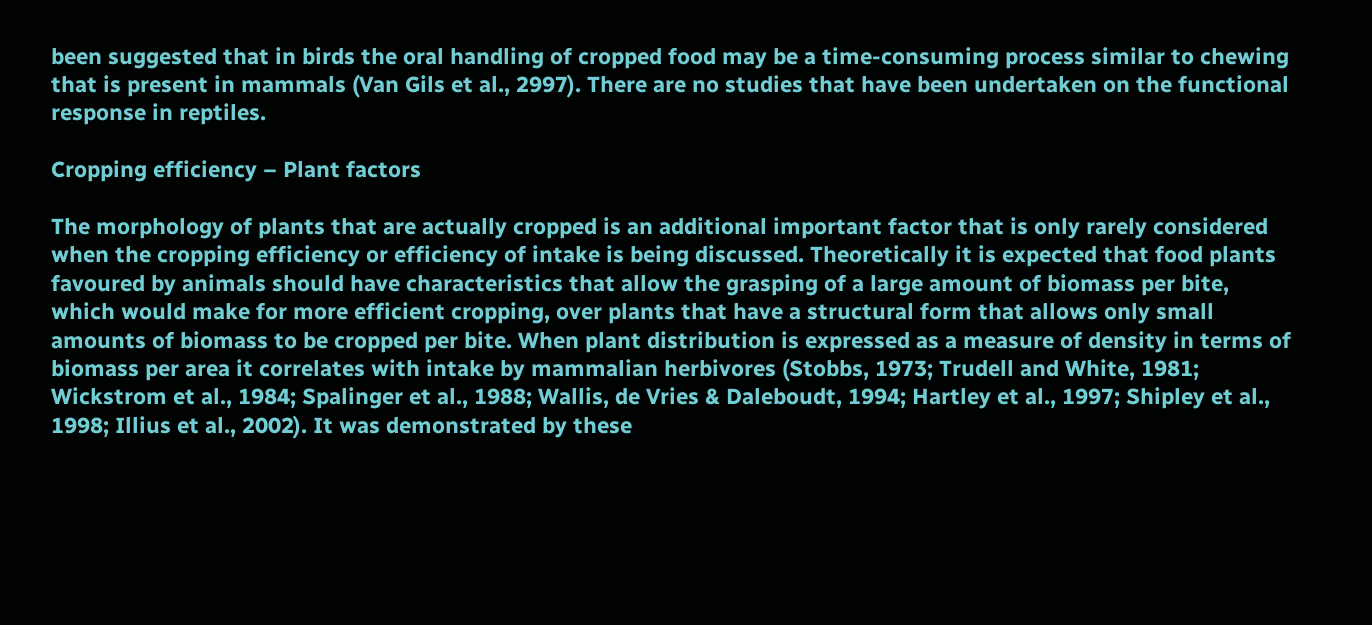been suggested that in birds the oral handling of cropped food may be a time-consuming process similar to chewing that is present in mammals (Van Gils et al., 2997). There are no studies that have been undertaken on the functional response in reptiles.

Cropping efficiency – Plant factors

The morphology of plants that are actually cropped is an additional important factor that is only rarely considered when the cropping efficiency or efficiency of intake is being discussed. Theoretically it is expected that food plants favoured by animals should have characteristics that allow the grasping of a large amount of biomass per bite, which would make for more efficient cropping, over plants that have a structural form that allows only small amounts of biomass to be cropped per bite. When plant distribution is expressed as a measure of density in terms of biomass per area it correlates with intake by mammalian herbivores (Stobbs, 1973; Trudell and White, 1981; Wickstrom et al., 1984; Spalinger et al., 1988; Wallis, de Vries & Daleboudt, 1994; Hartley et al., 1997; Shipley et al., 1998; Illius et al., 2002). It was demonstrated by these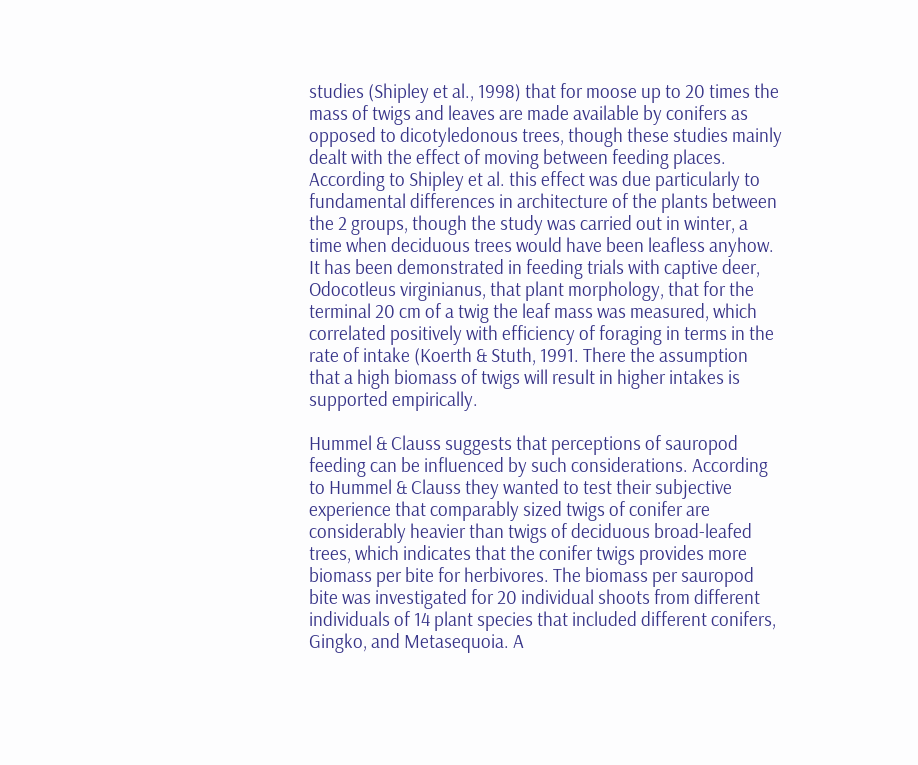studies (Shipley et al., 1998) that for moose up to 20 times the mass of twigs and leaves are made available by conifers as opposed to dicotyledonous trees, though these studies mainly dealt with the effect of moving between feeding places. According to Shipley et al. this effect was due particularly to fundamental differences in architecture of the plants between the 2 groups, though the study was carried out in winter, a time when deciduous trees would have been leafless anyhow. It has been demonstrated in feeding trials with captive deer, Odocotleus virginianus, that plant morphology, that for the terminal 20 cm of a twig the leaf mass was measured, which correlated positively with efficiency of foraging in terms in the rate of intake (Koerth & Stuth, 1991. There the assumption that a high biomass of twigs will result in higher intakes is supported empirically.

Hummel & Clauss suggests that perceptions of sauropod feeding can be influenced by such considerations. According to Hummel & Clauss they wanted to test their subjective experience that comparably sized twigs of conifer are considerably heavier than twigs of deciduous broad-leafed trees, which indicates that the conifer twigs provides more biomass per bite for herbivores. The biomass per sauropod bite was investigated for 20 individual shoots from different individuals of 14 plant species that included different conifers, Gingko, and Metasequoia. A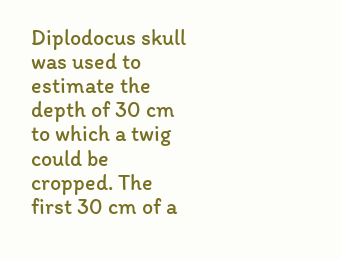Diplodocus skull was used to estimate the depth of 30 cm to which a twig could be cropped. The first 30 cm of a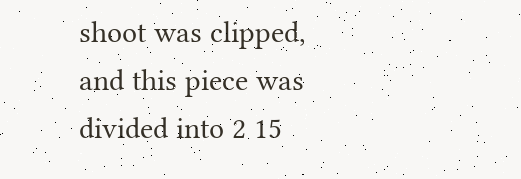shoot was clipped, and this piece was divided into 2 15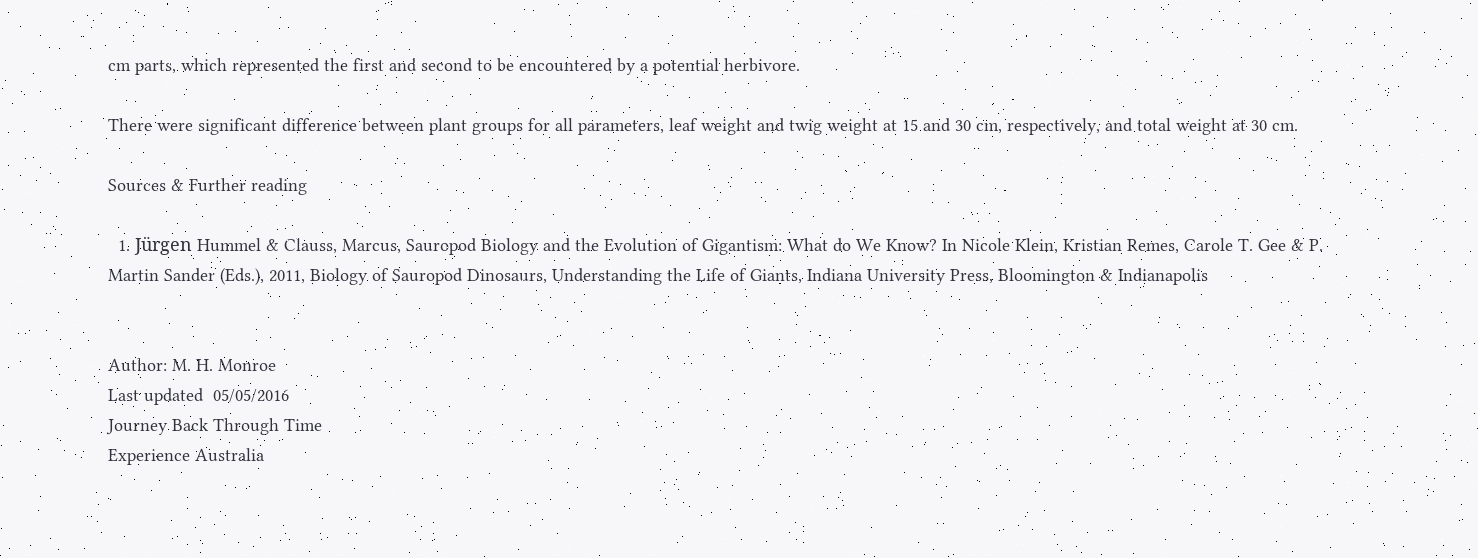cm parts, which represented the first and second to be encountered by a potential herbivore.

There were significant difference between plant groups for all parameters, leaf weight and twig weight at 15 and 30 cm, respectively, and total weight at 30 cm.

Sources & Further reading

  1. Jürgen Hummel & Clauss, Marcus, Sauropod Biology and the Evolution of Gigantism: What do We Know? In Nicole Klein, Kristian Remes, Carole T. Gee & P. Martin Sander (Eds.), 2011, Biology of Sauropod Dinosaurs, Understanding the Life of Giants, Indiana University Press, Bloomington & Indianapolis


Author: M. H. Monroe
Last updated  05/05/2016
Journey Back Through Time
Experience Australia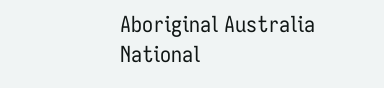Aboriginal Australia
National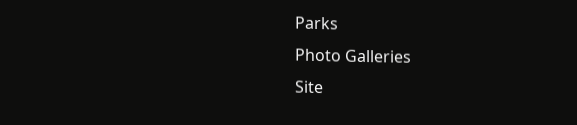Parks
Photo Galleries
Site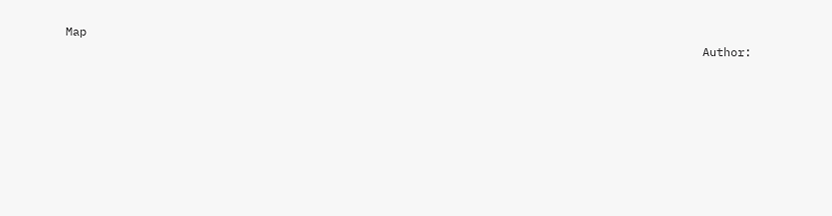Map
                                                                                           Author: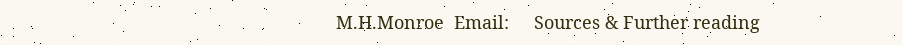M.H.Monroe  Email:     Sources & Further reading